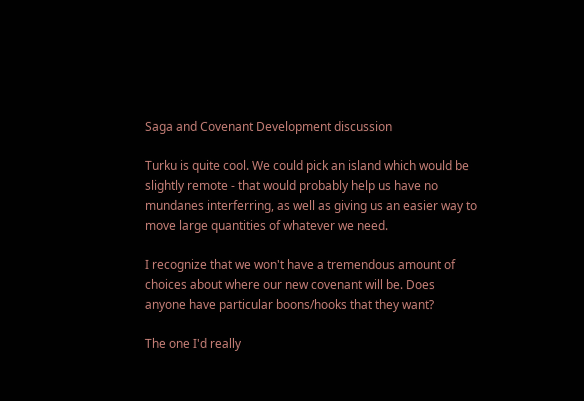Saga and Covenant Development discussion

Turku is quite cool. We could pick an island which would be slightly remote - that would probably help us have no mundanes interferring, as well as giving us an easier way to move large quantities of whatever we need.

I recognize that we won't have a tremendous amount of choices about where our new covenant will be. Does anyone have particular boons/hooks that they want?

The one I'd really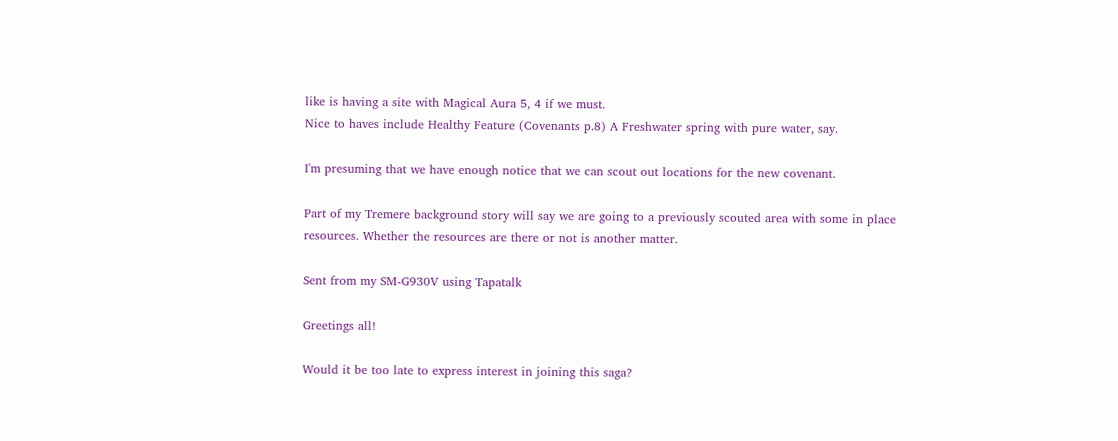like is having a site with Magical Aura 5, 4 if we must.
Nice to haves include Healthy Feature (Covenants p.8) A Freshwater spring with pure water, say.

I'm presuming that we have enough notice that we can scout out locations for the new covenant.

Part of my Tremere background story will say we are going to a previously scouted area with some in place resources. Whether the resources are there or not is another matter.

Sent from my SM-G930V using Tapatalk

Greetings all!

Would it be too late to express interest in joining this saga?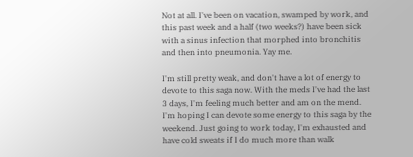Not at all. I've been on vacation, swamped by work, and this past week and a half (two weeks?) have been sick with a sinus infection that morphed into bronchitis and then into pneumonia. Yay me.

I'm still pretty weak, and don't have a lot of energy to devote to this saga now. With the meds I've had the last 3 days, I'm feeling much better and am on the mend. I'm hoping I can devote some energy to this saga by the weekend. Just going to work today, I'm exhausted and have cold sweats if I do much more than walk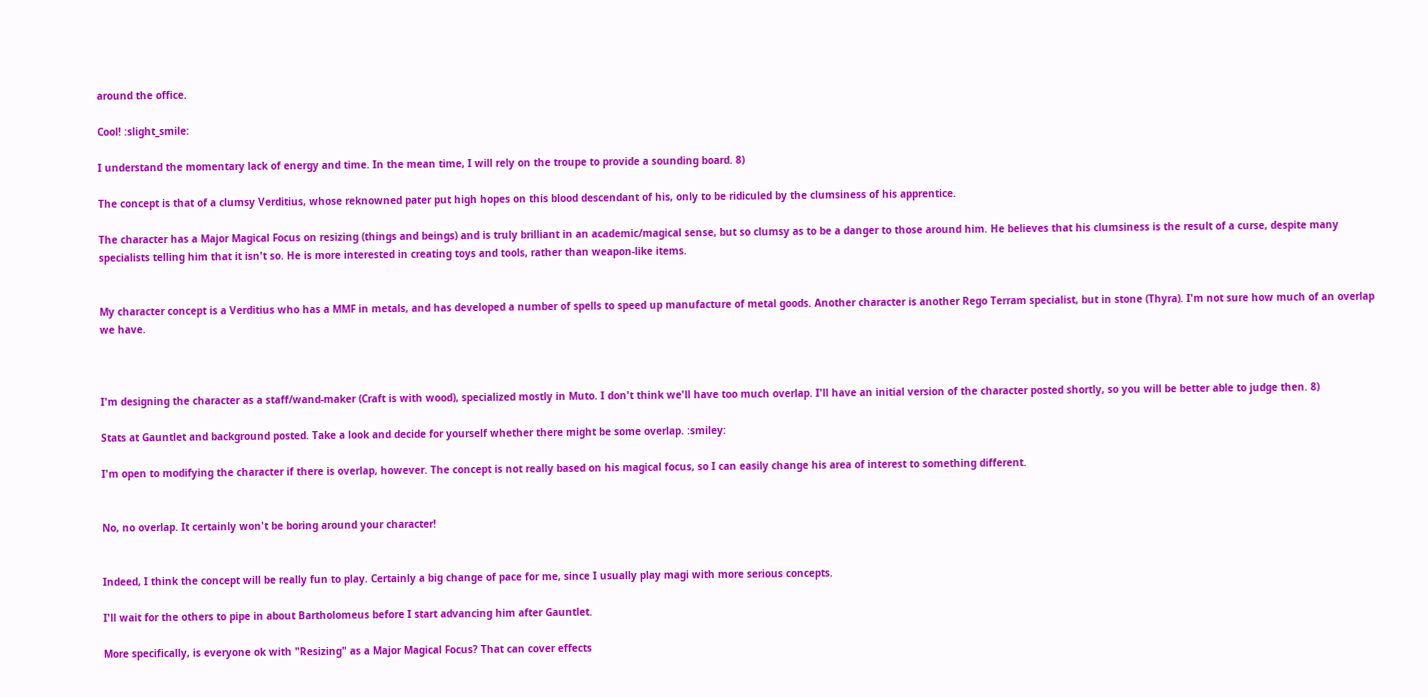around the office.

Cool! :slight_smile:

I understand the momentary lack of energy and time. In the mean time, I will rely on the troupe to provide a sounding board. 8)

The concept is that of a clumsy Verditius, whose reknowned pater put high hopes on this blood descendant of his, only to be ridiculed by the clumsiness of his apprentice.

The character has a Major Magical Focus on resizing (things and beings) and is truly brilliant in an academic/magical sense, but so clumsy as to be a danger to those around him. He believes that his clumsiness is the result of a curse, despite many specialists telling him that it isn't so. He is more interested in creating toys and tools, rather than weapon-like items.


My character concept is a Verditius who has a MMF in metals, and has developed a number of spells to speed up manufacture of metal goods. Another character is another Rego Terram specialist, but in stone (Thyra). I'm not sure how much of an overlap we have.



I'm designing the character as a staff/wand-maker (Craft is with wood), specialized mostly in Muto. I don't think we'll have too much overlap. I'll have an initial version of the character posted shortly, so you will be better able to judge then. 8)

Stats at Gauntlet and background posted. Take a look and decide for yourself whether there might be some overlap. :smiley:

I'm open to modifying the character if there is overlap, however. The concept is not really based on his magical focus, so I can easily change his area of interest to something different.


No, no overlap. It certainly won't be boring around your character!


Indeed, I think the concept will be really fun to play. Certainly a big change of pace for me, since I usually play magi with more serious concepts.

I'll wait for the others to pipe in about Bartholomeus before I start advancing him after Gauntlet.

More specifically, is everyone ok with "Resizing" as a Major Magical Focus? That can cover effects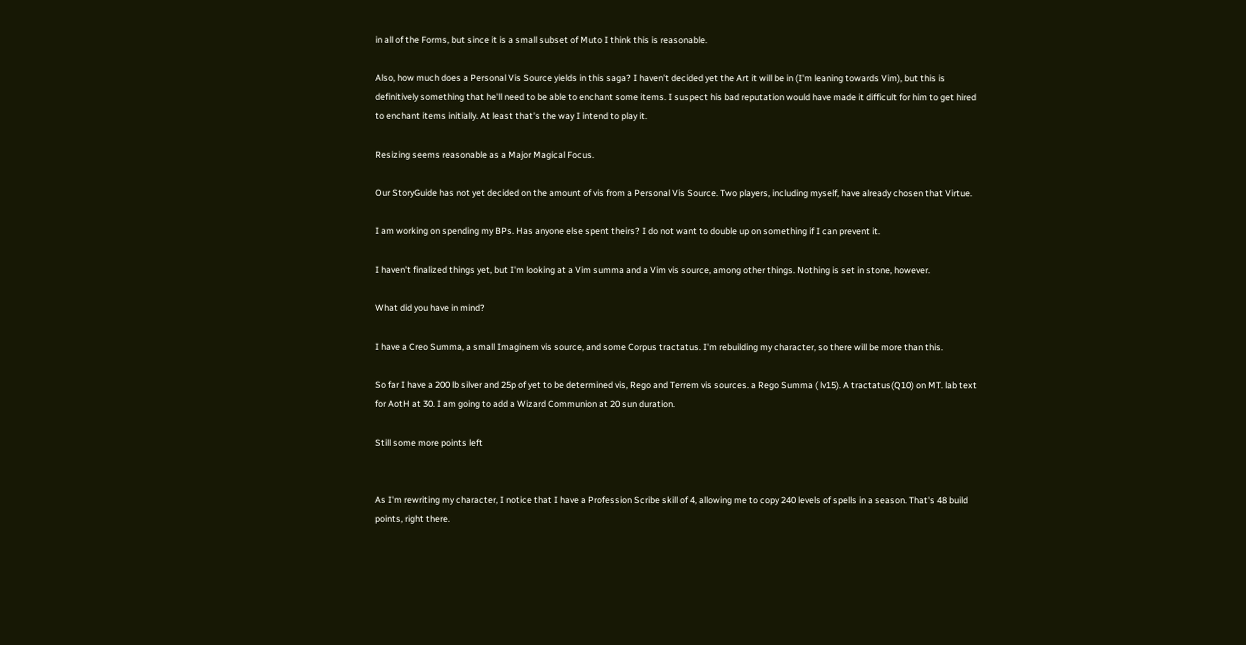in all of the Forms, but since it is a small subset of Muto I think this is reasonable.

Also, how much does a Personal Vis Source yields in this saga? I haven't decided yet the Art it will be in (I'm leaning towards Vim), but this is definitively something that he'll need to be able to enchant some items. I suspect his bad reputation would have made it difficult for him to get hired to enchant items initially. At least that's the way I intend to play it.

Resizing seems reasonable as a Major Magical Focus.

Our StoryGuide has not yet decided on the amount of vis from a Personal Vis Source. Two players, including myself, have already chosen that Virtue.

I am working on spending my BPs. Has anyone else spent theirs? I do not want to double up on something if I can prevent it.

I haven't finalized things yet, but I'm looking at a Vim summa and a Vim vis source, among other things. Nothing is set in stone, however.

What did you have in mind?

I have a Creo Summa, a small Imaginem vis source, and some Corpus tractatus. I'm rebuilding my character, so there will be more than this.

So far I have a 200 lb silver and 25p of yet to be determined vis, Rego and Terrem vis sources. a Rego Summa ( lv15). A tractatus(Q10) on MT. lab text for AotH at 30. I am going to add a Wizard Communion at 20 sun duration.

Still some more points left


As I'm rewriting my character, I notice that I have a Profession Scribe skill of 4, allowing me to copy 240 levels of spells in a season. That's 48 build points, right there.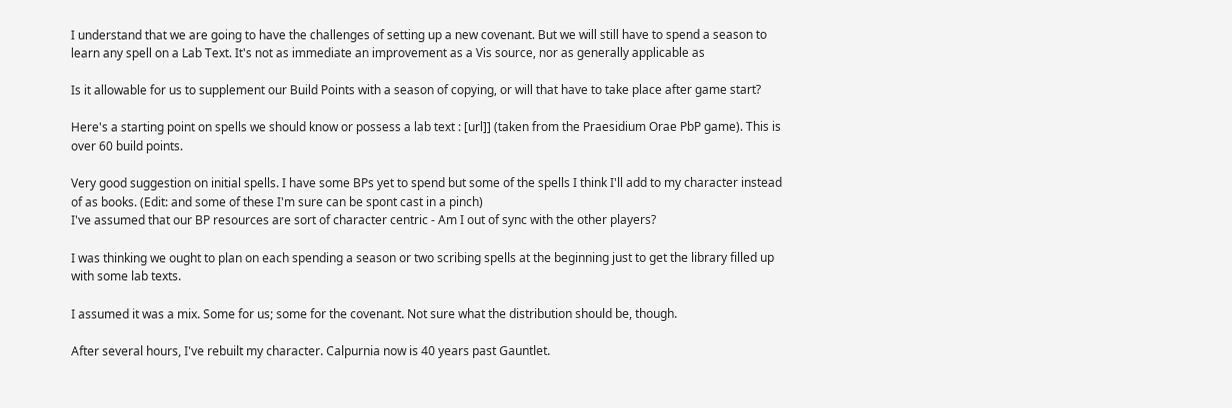I understand that we are going to have the challenges of setting up a new covenant. But we will still have to spend a season to learn any spell on a Lab Text. It's not as immediate an improvement as a Vis source, nor as generally applicable as

Is it allowable for us to supplement our Build Points with a season of copying, or will that have to take place after game start?

Here's a starting point on spells we should know or possess a lab text : [url]] (taken from the Praesidium Orae PbP game). This is over 60 build points.

Very good suggestion on initial spells. I have some BPs yet to spend but some of the spells I think I'll add to my character instead of as books. (Edit: and some of these I'm sure can be spont cast in a pinch)
I've assumed that our BP resources are sort of character centric - Am I out of sync with the other players?

I was thinking we ought to plan on each spending a season or two scribing spells at the beginning just to get the library filled up with some lab texts.

I assumed it was a mix. Some for us; some for the covenant. Not sure what the distribution should be, though.

After several hours, I've rebuilt my character. Calpurnia now is 40 years past Gauntlet.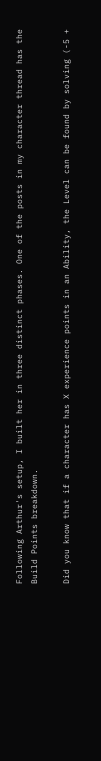Following Arthur's setup, I built her in three distinct phases. One of the posts in my character thread has the Build Points breakdown.

Did you know that if a character has X experience points in an Ability, the Level can be found by solving (-5 +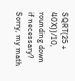SQRT(25 + 40X))/10, rounding down if necessary? Sorry, my math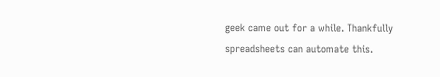geek came out for a while. Thankfully spreadsheets can automate this.